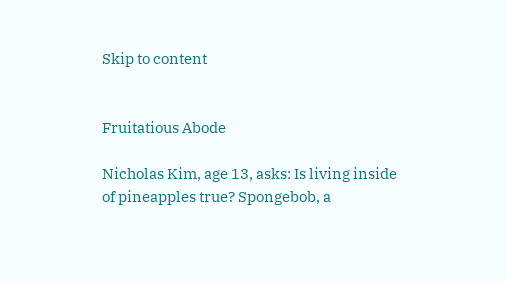Skip to content


Fruitatious Abode

Nicholas Kim, age 13, asks: Is living inside of pineapples true? Spongebob, a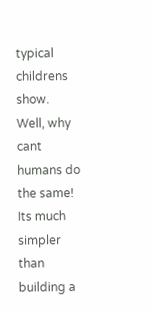typical childrens show. Well, why cant humans do the same! Its much simpler than building a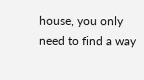house, you only need to find a way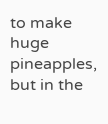to make huge pineapples, but in the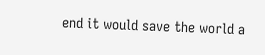end it would save the world a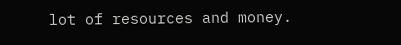lot of resources and money.